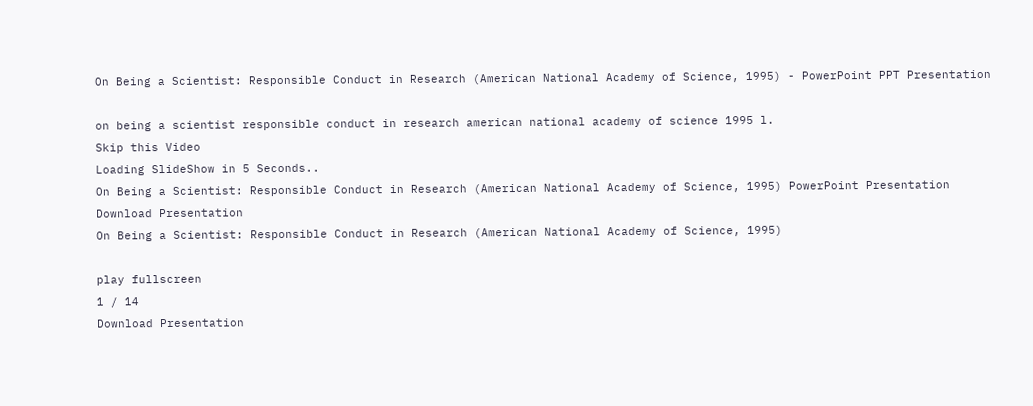On Being a Scientist: Responsible Conduct in Research (American National Academy of Science, 1995) - PowerPoint PPT Presentation

on being a scientist responsible conduct in research american national academy of science 1995 l.
Skip this Video
Loading SlideShow in 5 Seconds..
On Being a Scientist: Responsible Conduct in Research (American National Academy of Science, 1995) PowerPoint Presentation
Download Presentation
On Being a Scientist: Responsible Conduct in Research (American National Academy of Science, 1995)

play fullscreen
1 / 14
Download Presentation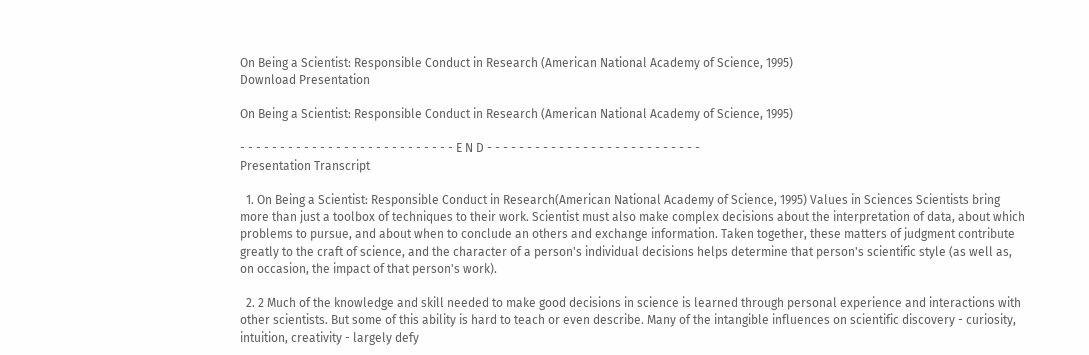On Being a Scientist: Responsible Conduct in Research (American National Academy of Science, 1995)
Download Presentation

On Being a Scientist: Responsible Conduct in Research (American National Academy of Science, 1995)

- - - - - - - - - - - - - - - - - - - - - - - - - - - E N D - - - - - - - - - - - - - - - - - - - - - - - - - - -
Presentation Transcript

  1. On Being a Scientist: Responsible Conduct in Research(American National Academy of Science, 1995) Values in Sciences Scientists bring more than just a toolbox of techniques to their work. Scientist must also make complex decisions about the interpretation of data, about which problems to pursue, and about when to conclude an others and exchange information. Taken together, these matters of judgment contribute greatly to the craft of science, and the character of a person's individual decisions helps determine that person's scientific style (as well as, on occasion, the impact of that person's work).

  2. 2 Much of the knowledge and skill needed to make good decisions in science is learned through personal experience and interactions with other scientists. But some of this ability is hard to teach or even describe. Many of the intangible influences on scientific discovery - curiosity, intuition, creativity - largely defy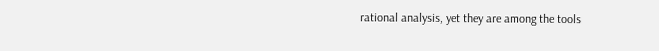rational analysis, yet they are among the tools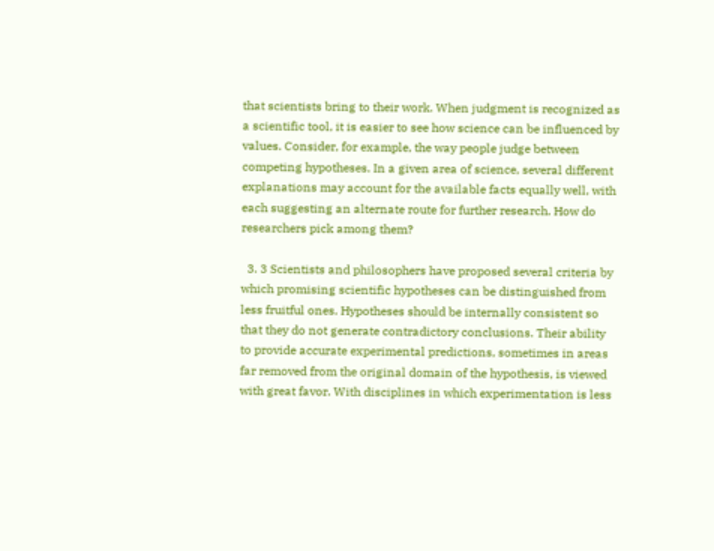that scientists bring to their work. When judgment is recognized as a scientific tool, it is easier to see how science can be influenced by values. Consider, for example, the way people judge between competing hypotheses. In a given area of science, several different explanations may account for the available facts equally well, with each suggesting an alternate route for further research. How do researchers pick among them?

  3. 3 Scientists and philosophers have proposed several criteria by which promising scientific hypotheses can be distinguished from less fruitful ones. Hypotheses should be internally consistent so that they do not generate contradictory conclusions. Their ability to provide accurate experimental predictions, sometimes in areas far removed from the original domain of the hypothesis, is viewed with great favor. With disciplines in which experimentation is less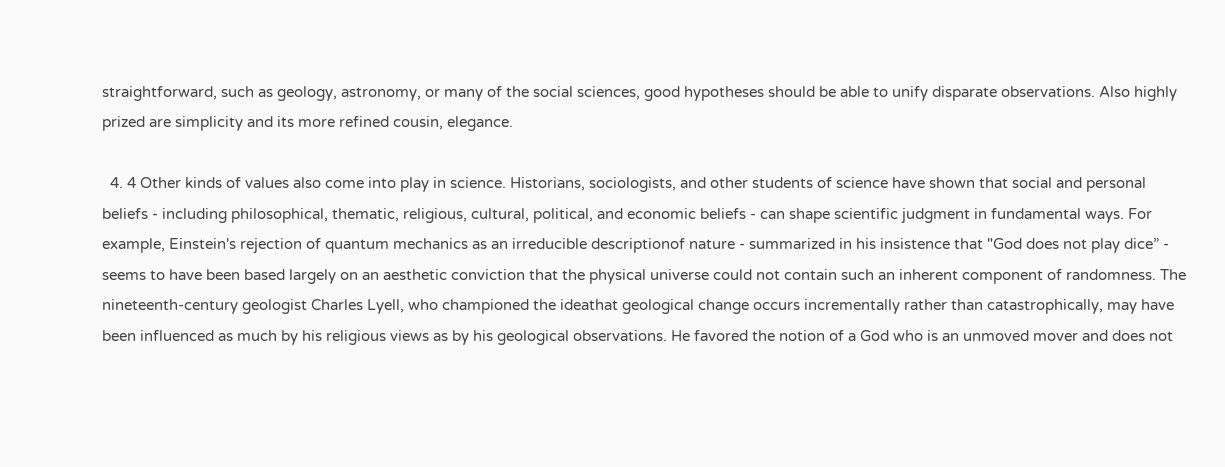straightforward, such as geology, astronomy, or many of the social sciences, good hypotheses should be able to unify disparate observations. Also highly prized are simplicity and its more refined cousin, elegance.

  4. 4 Other kinds of values also come into play in science. Historians, sociologists, and other students of science have shown that social and personal beliefs - including philosophical, thematic, religious, cultural, political, and economic beliefs - can shape scientific judgment in fundamental ways. For example, Einstein's rejection of quantum mechanics as an irreducible descriptionof nature - summarized in his insistence that "God does not play dice” - seems to have been based largely on an aesthetic conviction that the physical universe could not contain such an inherent component of randomness. The nineteenth-century geologist Charles Lyell, who championed the ideathat geological change occurs incrementally rather than catastrophically, may have been influenced as much by his religious views as by his geological observations. He favored the notion of a God who is an unmoved mover and does not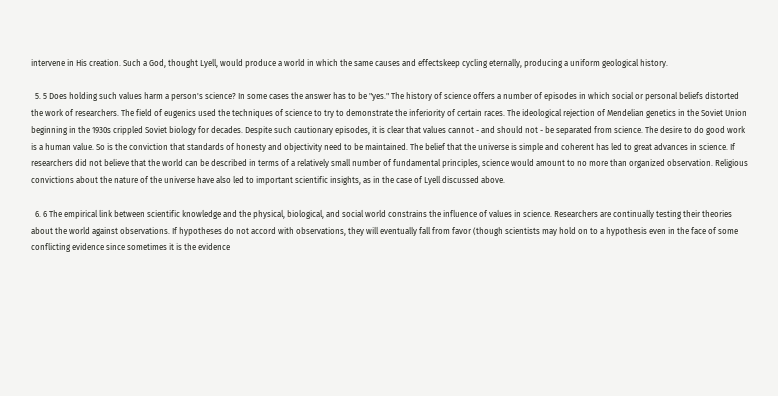intervene in His creation. Such a God, thought Lyell, would produce a world in which the same causes and effectskeep cycling eternally, producing a uniform geological history.

  5. 5 Does holding such values harm a person's science? In some cases the answer has to be "yes." The history of science offers a number of episodes in which social or personal beliefs distorted the work of researchers. The field of eugenics used the techniques of science to try to demonstrate the inferiority of certain races. The ideological rejection of Mendelian genetics in the Soviet Union beginning in the 1930s crippled Soviet biology for decades. Despite such cautionary episodes, it is clear that values cannot - and should not - be separated from science. The desire to do good work is a human value. So is the conviction that standards of honesty and objectivity need to be maintained. The belief that the universe is simple and coherent has led to great advances in science. If researchers did not believe that the world can be described in terms of a relatively small number of fundamental principles, science would amount to no more than organized observation. Religious convictions about the nature of the universe have also led to important scientific insights, as in the case of Lyell discussed above.

  6. 6 The empirical link between scientific knowledge and the physical, biological, and social world constrains the influence of values in science. Researchers are continually testing their theories about the world against observations. If hypotheses do not accord with observations, they will eventually fall from favor (though scientists may hold on to a hypothesis even in the face of some conflicting evidence since sometimes it is the evidence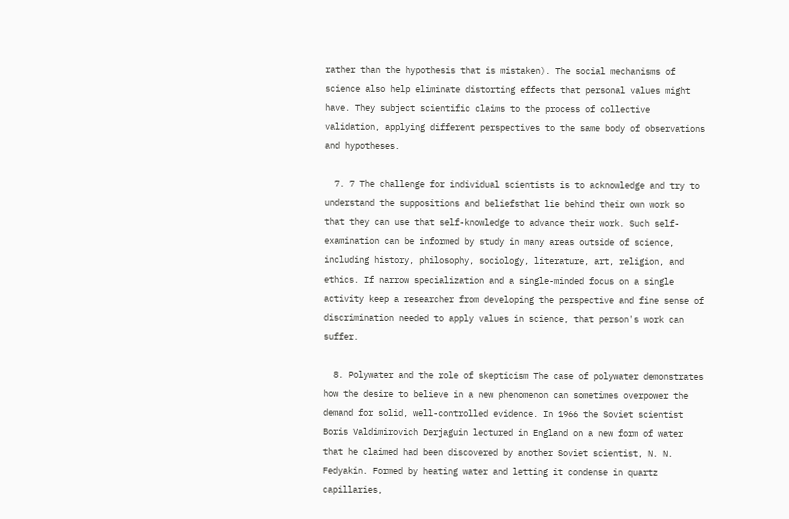rather than the hypothesis that is mistaken). The social mechanisms of science also help eliminate distorting effects that personal values might have. They subject scientific claims to the process of collective validation, applying different perspectives to the same body of observations and hypotheses.

  7. 7 The challenge for individual scientists is to acknowledge and try to understand the suppositions and beliefsthat lie behind their own work so that they can use that self-knowledge to advance their work. Such self-examination can be informed by study in many areas outside of science, including history, philosophy, sociology, literature, art, religion, and ethics. If narrow specialization and a single-minded focus on a single activity keep a researcher from developing the perspective and fine sense of discrimination needed to apply values in science, that person's work can suffer.

  8. Polywater and the role of skepticism The case of polywater demonstrates how the desire to believe in a new phenomenon can sometimes overpower the demand for solid, well-controlled evidence. In 1966 the Soviet scientist Boris Valdimirovich Derjaguin lectured in England on a new form of water that he claimed had been discovered by another Soviet scientist, N. N. Fedyakin. Formed by heating water and letting it condense in quartz capillaries,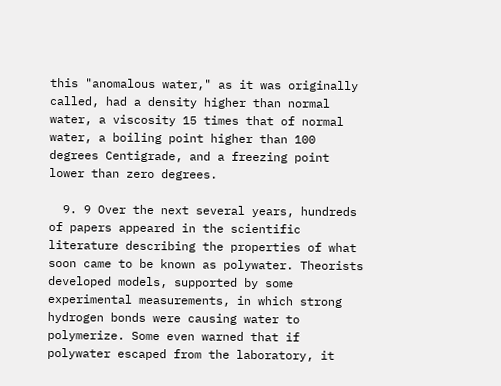this "anomalous water," as it was originally called, had a density higher than normal water, a viscosity 15 times that of normal water, a boiling point higher than 100 degrees Centigrade, and a freezing point lower than zero degrees.

  9. 9 Over the next several years, hundreds of papers appeared in the scientific literature describing the properties of what soon came to be known as polywater. Theorists developed models, supported by some experimental measurements, in which strong hydrogen bonds were causing water to polymerize. Some even warned that if polywater escaped from the laboratory, it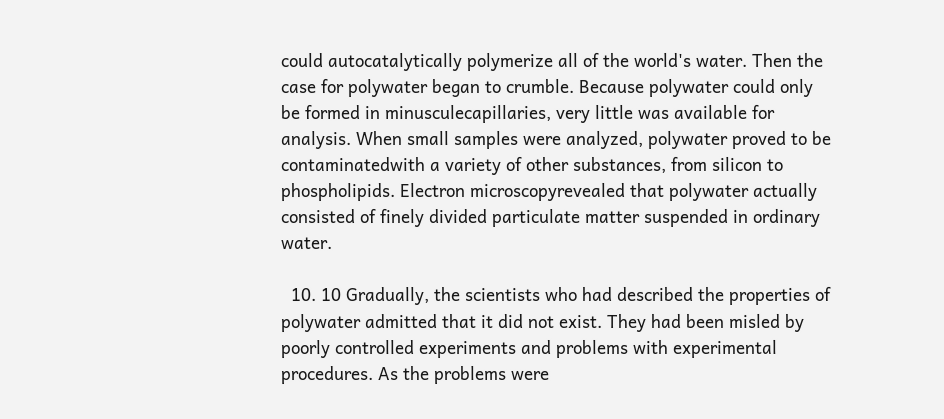could autocatalytically polymerize all of the world's water. Then the case for polywater began to crumble. Because polywater could only be formed in minusculecapillaries, very little was available for analysis. When small samples were analyzed, polywater proved to be contaminatedwith a variety of other substances, from silicon to phospholipids. Electron microscopyrevealed that polywater actually consisted of finely divided particulate matter suspended in ordinary water.

  10. 10 Gradually, the scientists who had described the properties of polywater admitted that it did not exist. They had been misled by poorly controlled experiments and problems with experimental procedures. As the problems were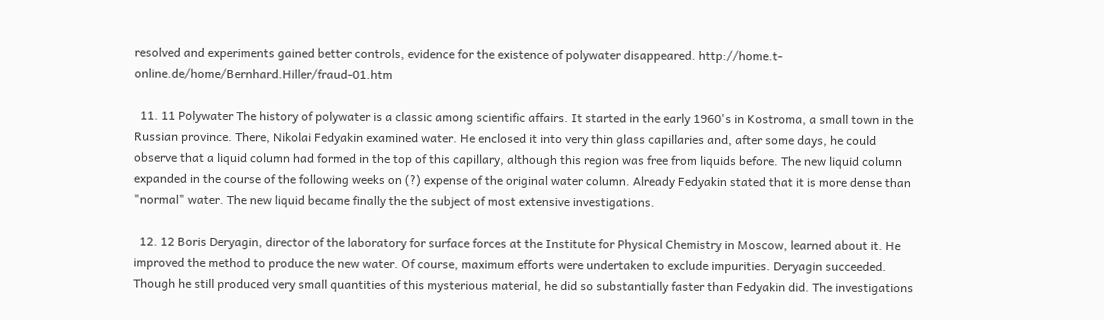resolved and experiments gained better controls, evidence for the existence of polywater disappeared. http://home.t-online.de/home/Bernhard.Hiller/fraud-01.htm

  11. 11 Polywater The history of polywater is a classic among scientific affairs. It started in the early 1960's in Kostroma, a small town in the Russian province. There, Nikolai Fedyakin examined water. He enclosed it into very thin glass capillaries and, after some days, he could observe that a liquid column had formed in the top of this capillary, although this region was free from liquids before. The new liquid column expanded in the course of the following weeks on (?) expense of the original water column. Already Fedyakin stated that it is more dense than "normal" water. The new liquid became finally the the subject of most extensive investigations.

  12. 12 Boris Deryagin, director of the laboratory for surface forces at the Institute for Physical Chemistry in Moscow, learned about it. He improved the method to produce the new water. Of course, maximum efforts were undertaken to exclude impurities. Deryagin succeeded. Though he still produced very small quantities of this mysterious material, he did so substantially faster than Fedyakin did. The investigations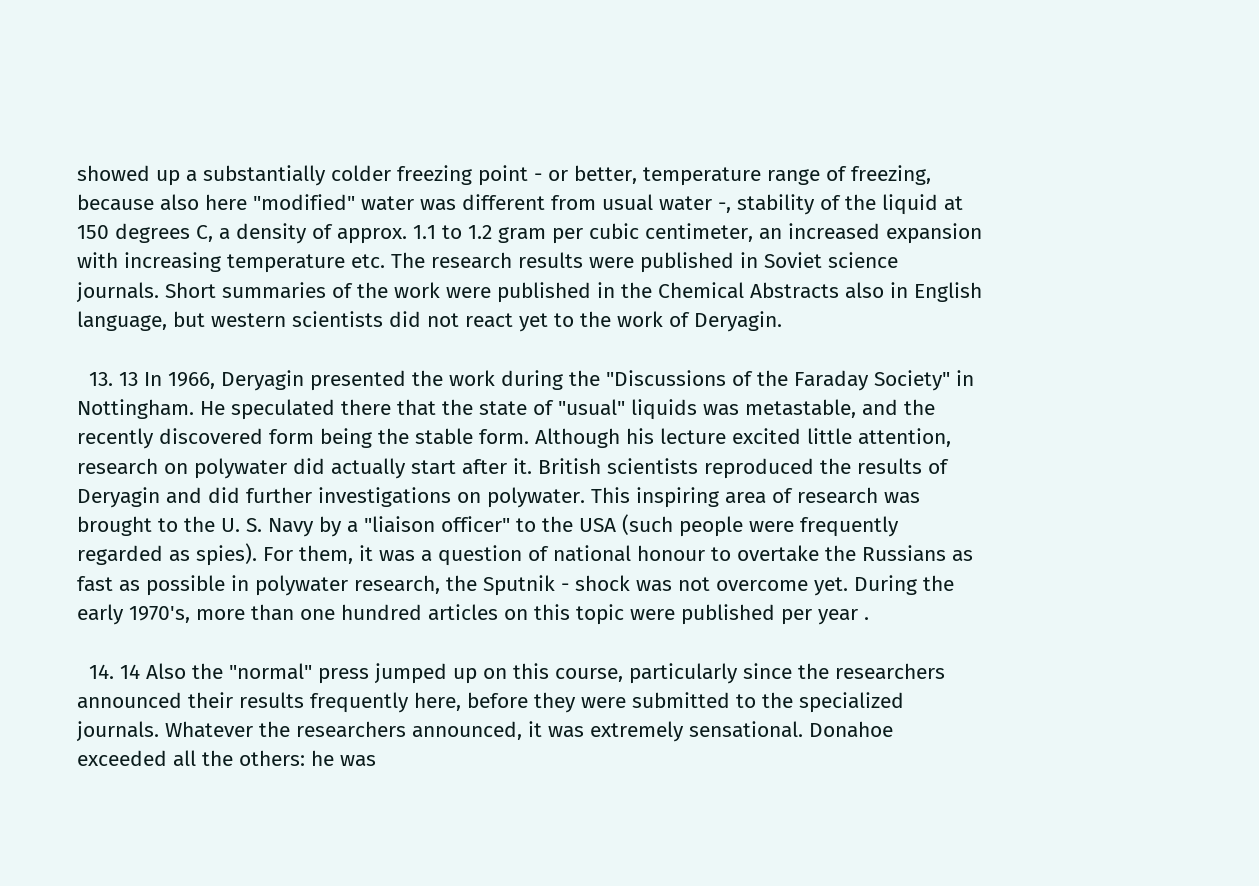showed up a substantially colder freezing point - or better, temperature range of freezing, because also here "modified" water was different from usual water -, stability of the liquid at 150 degrees C, a density of approx. 1.1 to 1.2 gram per cubic centimeter, an increased expansion with increasing temperature etc. The research results were published in Soviet science journals. Short summaries of the work were published in the Chemical Abstracts also in English language, but western scientists did not react yet to the work of Deryagin.

  13. 13 In 1966, Deryagin presented the work during the "Discussions of the Faraday Society" in Nottingham. He speculated there that the state of "usual" liquids was metastable, and the recently discovered form being the stable form. Although his lecture excited little attention, research on polywater did actually start after it. British scientists reproduced the results of Deryagin and did further investigations on polywater. This inspiring area of research was brought to the U. S. Navy by a "liaison officer" to the USA (such people were frequently regarded as spies). For them, it was a question of national honour to overtake the Russians as fast as possible in polywater research, the Sputnik - shock was not overcome yet. During the early 1970's, more than one hundred articles on this topic were published per year .

  14. 14 Also the "normal" press jumped up on this course, particularly since the researchers announced their results frequently here, before they were submitted to the specialized journals. Whatever the researchers announced, it was extremely sensational. Donahoe exceeded all the others: he was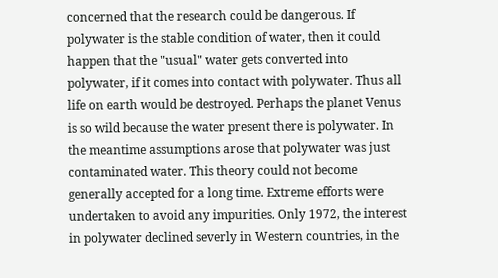concerned that the research could be dangerous. If polywater is the stable condition of water, then it could happen that the "usual" water gets converted into polywater, if it comes into contact with polywater. Thus all life on earth would be destroyed. Perhaps the planet Venus is so wild because the water present there is polywater. In the meantime assumptions arose that polywater was just contaminated water. This theory could not become generally accepted for a long time. Extreme efforts were undertaken to avoid any impurities. Only 1972, the interest in polywater declined severly in Western countries, in the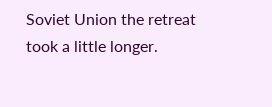Soviet Union the retreat took a little longer.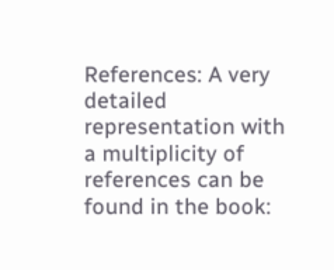References: A very detailed representation with a multiplicity of references can be found in the book: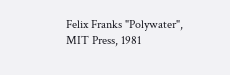Felix Franks "Polywater", MIT Press, 1981